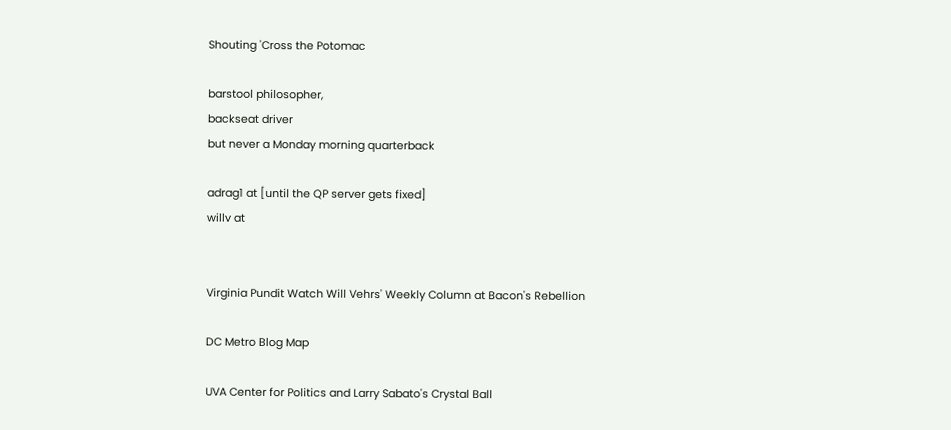Shouting 'Cross the Potomac

barstool philosopher,
backseat driver
but never a Monday morning quarterback

adrag1 at [until the QP server gets fixed]
willv at


Virginia Pundit Watch Will Vehrs' Weekly Column at Bacon's Rebellion

DC Metro Blog Map

UVA Center for Politics and Larry Sabato's Crystal Ball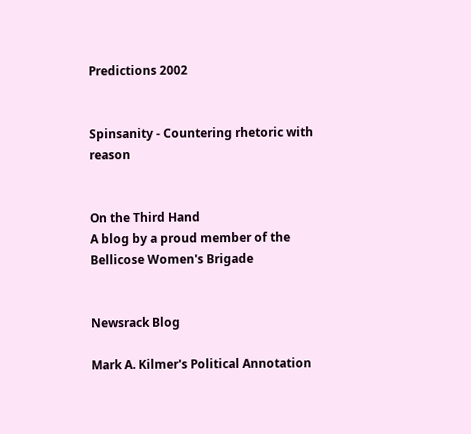Predictions 2002


Spinsanity - Countering rhetoric with reason


On the Third Hand
A blog by a proud member of the Bellicose Women's Brigade


Newsrack Blog

Mark A. Kilmer's Political Annotation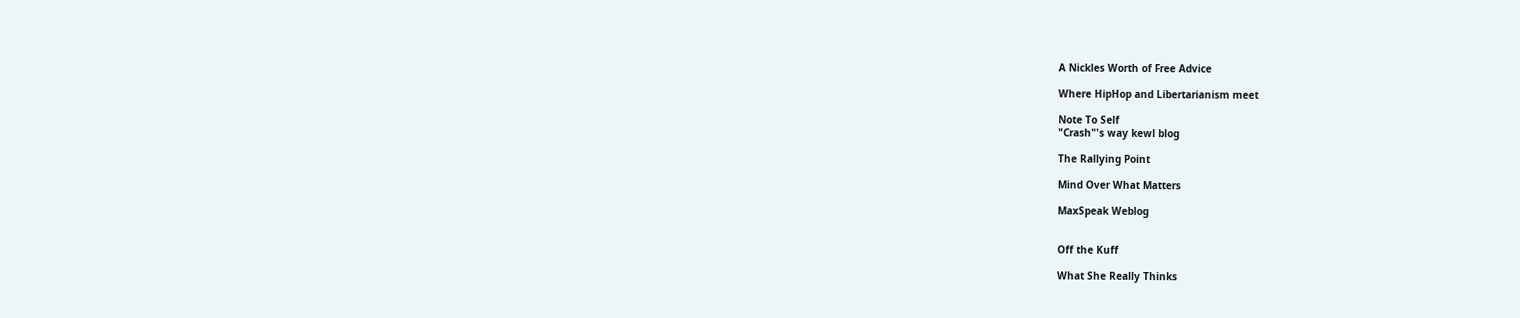A Nickles Worth of Free Advice

Where HipHop and Libertarianism meet

Note To Self
"Crash"'s way kewl blog

The Rallying Point

Mind Over What Matters

MaxSpeak Weblog


Off the Kuff

What She Really Thinks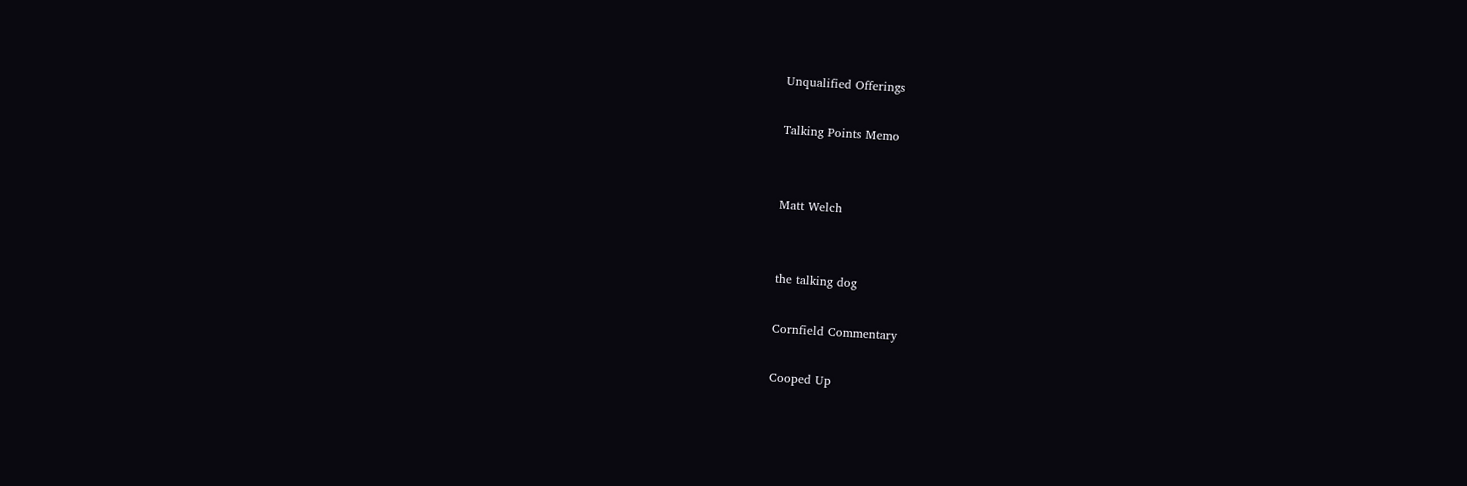Unqualified Offerings

Talking Points Memo


Matt Welch


the talking dog

Cornfield Commentary

Cooped Up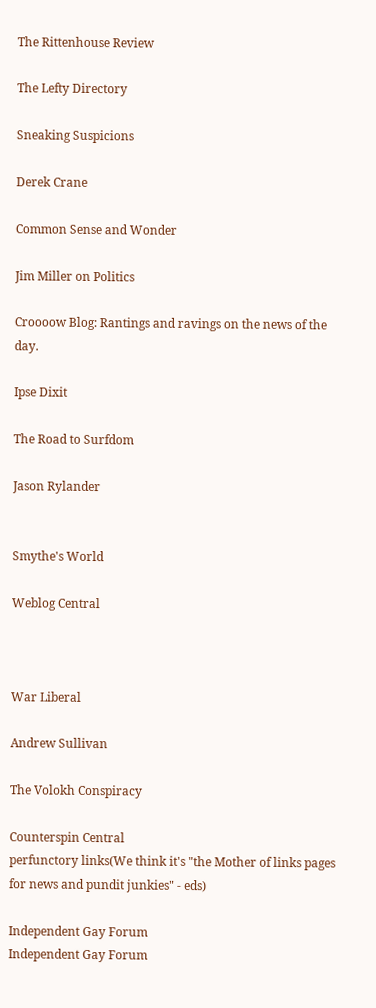The Rittenhouse Review

The Lefty Directory

Sneaking Suspicions

Derek Crane

Common Sense and Wonder

Jim Miller on Politics

Croooow Blog: Rantings and ravings on the news of the day.

Ipse Dixit

The Road to Surfdom

Jason Rylander


Smythe's World

Weblog Central



War Liberal

Andrew Sullivan

The Volokh Conspiracy

Counterspin Central
perfunctory links(We think it's "the Mother of links pages for news and pundit junkies" - eds)

Independent Gay Forum
Independent Gay Forum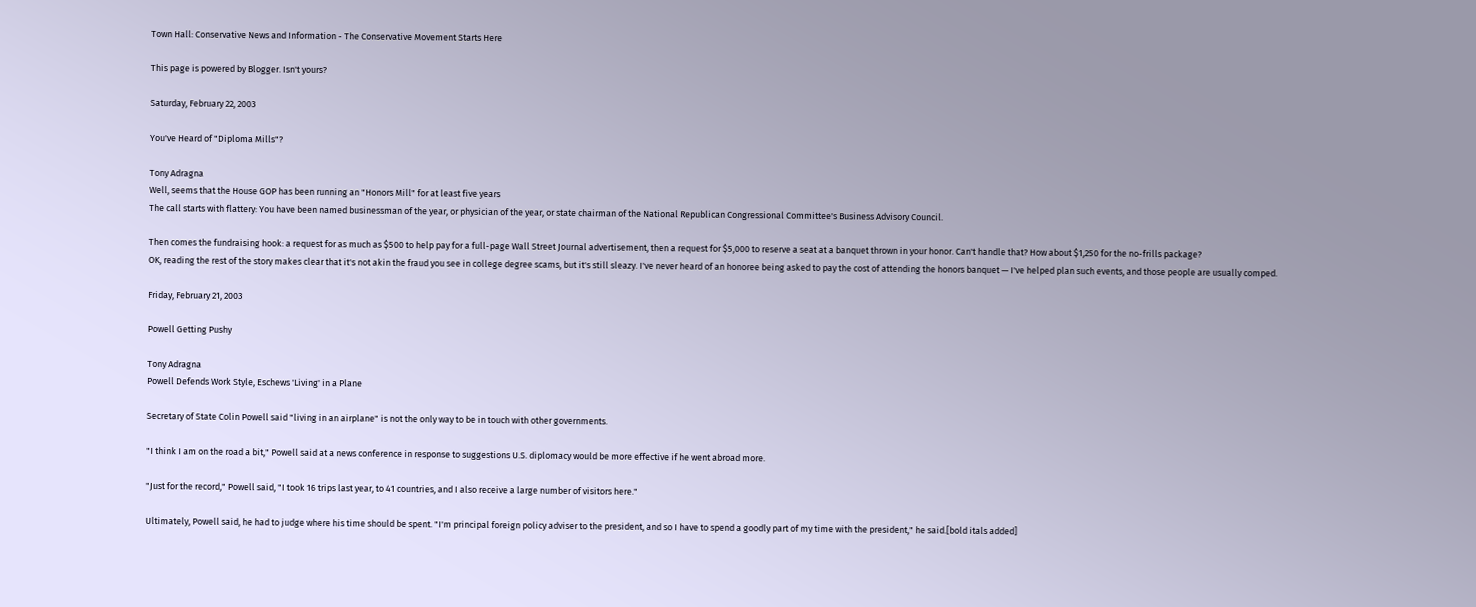Town Hall: Conservative News and Information - The Conservative Movement Starts Here

This page is powered by Blogger. Isn't yours?

Saturday, February 22, 2003

You've Heard of "Diploma Mills"?

Tony Adragna
Well, seems that the House GOP has been running an "Honors Mill" for at least five years
The call starts with flattery: You have been named businessman of the year, or physician of the year, or state chairman of the National Republican Congressional Committee's Business Advisory Council.

Then comes the fundraising hook: a request for as much as $500 to help pay for a full-page Wall Street Journal advertisement, then a request for $5,000 to reserve a seat at a banquet thrown in your honor. Can't handle that? How about $1,250 for the no-frills package?
OK, reading the rest of the story makes clear that it's not akin the fraud you see in college degree scams, but it's still sleazy. I've never heard of an honoree being asked to pay the cost of attending the honors banquet — I've helped plan such events, and those people are usually comped.

Friday, February 21, 2003

Powell Getting Pushy

Tony Adragna
Powell Defends Work Style, Eschews 'Living' in a Plane

Secretary of State Colin Powell said "living in an airplane" is not the only way to be in touch with other governments.

"I think I am on the road a bit," Powell said at a news conference in response to suggestions U.S. diplomacy would be more effective if he went abroad more.

"Just for the record," Powell said, "I took 16 trips last year, to 41 countries, and I also receive a large number of visitors here."

Ultimately, Powell said, he had to judge where his time should be spent. "I'm principal foreign policy adviser to the president, and so I have to spend a goodly part of my time with the president," he said.[bold itals added]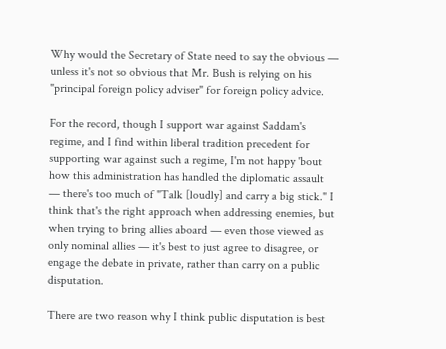Why would the Secretary of State need to say the obvious — unless it's not so obvious that Mr. Bush is relying on his "principal foreign policy adviser" for foreign policy advice.

For the record, though I support war against Saddam's regime, and I find within liberal tradition precedent for supporting war against such a regime, I'm not happy 'bout how this administration has handled the diplomatic assault — there's too much of "Talk [loudly] and carry a big stick." I think that's the right approach when addressing enemies, but when trying to bring allies aboard — even those viewed as only nominal allies — it's best to just agree to disagree, or engage the debate in private, rather than carry on a public disputation.

There are two reason why I think public disputation is best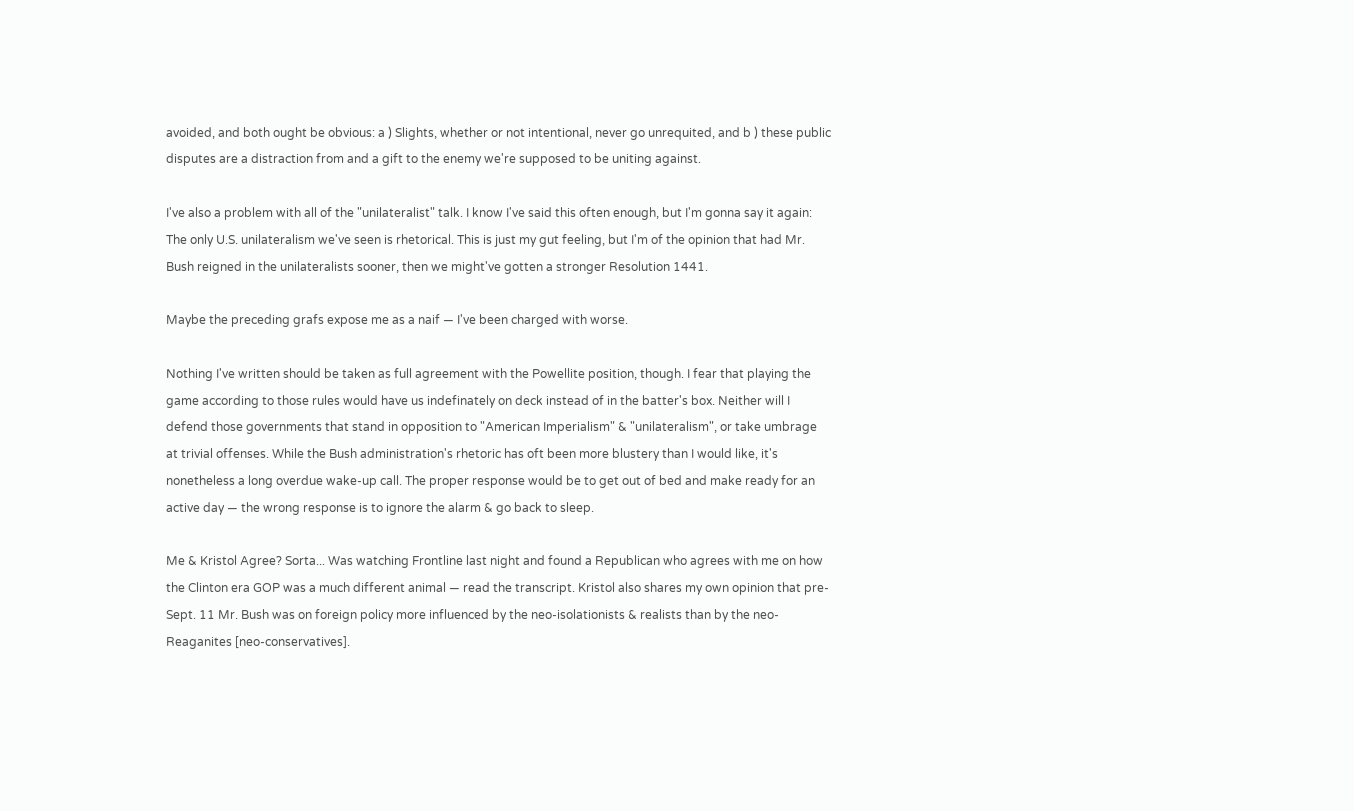avoided, and both ought be obvious: a ) Slights, whether or not intentional, never go unrequited, and b ) these public disputes are a distraction from and a gift to the enemy we're supposed to be uniting against.

I've also a problem with all of the "unilateralist" talk. I know I've said this often enough, but I'm gonna say it again: The only U.S. unilateralism we've seen is rhetorical. This is just my gut feeling, but I'm of the opinion that had Mr. Bush reigned in the unilateralists sooner, then we might've gotten a stronger Resolution 1441.

Maybe the preceding grafs expose me as a naif — I've been charged with worse.

Nothing I've written should be taken as full agreement with the Powellite position, though. I fear that playing the game according to those rules would have us indefinately on deck instead of in the batter's box. Neither will I defend those governments that stand in opposition to "American Imperialism" & "unilateralism", or take umbrage at trivial offenses. While the Bush administration's rhetoric has oft been more blustery than I would like, it's nonetheless a long overdue wake-up call. The proper response would be to get out of bed and make ready for an active day — the wrong response is to ignore the alarm & go back to sleep.

Me & Kristol Agree? Sorta... Was watching Frontline last night and found a Republican who agrees with me on how the Clinton era GOP was a much different animal — read the transcript. Kristol also shares my own opinion that pre-Sept. 11 Mr. Bush was on foreign policy more influenced by the neo-isolationists & realists than by the neo-Reaganites [neo-conservatives].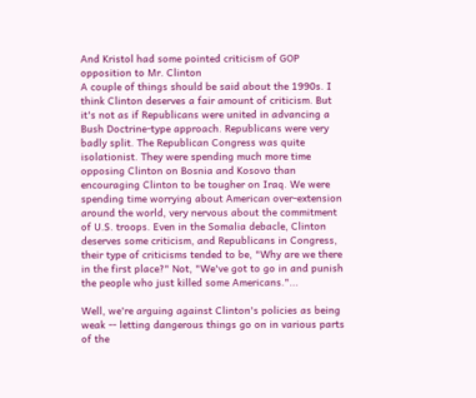And Kristol had some pointed criticism of GOP opposition to Mr. Clinton
A couple of things should be said about the 1990s. I think Clinton deserves a fair amount of criticism. But it's not as if Republicans were united in advancing a Bush Doctrine-type approach. Republicans were very badly split. The Republican Congress was quite isolationist. They were spending much more time opposing Clinton on Bosnia and Kosovo than encouraging Clinton to be tougher on Iraq. We were spending time worrying about American over-extension around the world, very nervous about the commitment of U.S. troops. Even in the Somalia debacle, Clinton deserves some criticism, and Republicans in Congress, their type of criticisms tended to be, "Why are we there in the first place?" Not, "We've got to go in and punish the people who just killed some Americans."...

Well, we're arguing against Clinton's policies as being weak -- letting dangerous things go on in various parts of the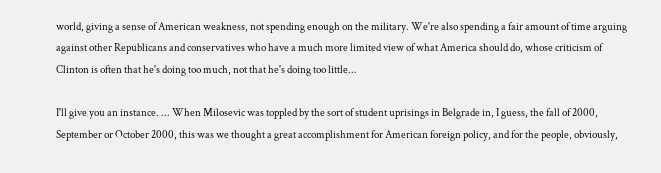world, giving a sense of American weakness, not spending enough on the military. We're also spending a fair amount of time arguing against other Republicans and conservatives who have a much more limited view of what America should do, whose criticism of Clinton is often that he's doing too much, not that he's doing too little...

I'll give you an instance. ... When Milosevic was toppled by the sort of student uprisings in Belgrade in, I guess, the fall of 2000, September or October 2000, this was we thought a great accomplishment for American foreign policy, and for the people, obviously,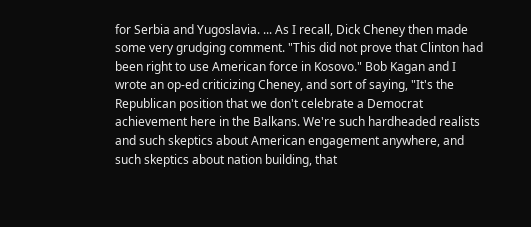for Serbia and Yugoslavia. ... As I recall, Dick Cheney then made some very grudging comment. "This did not prove that Clinton had been right to use American force in Kosovo." Bob Kagan and I wrote an op-ed criticizing Cheney, and sort of saying, "It's the Republican position that we don't celebrate a Democrat achievement here in the Balkans. We're such hardheaded realists and such skeptics about American engagement anywhere, and such skeptics about nation building, that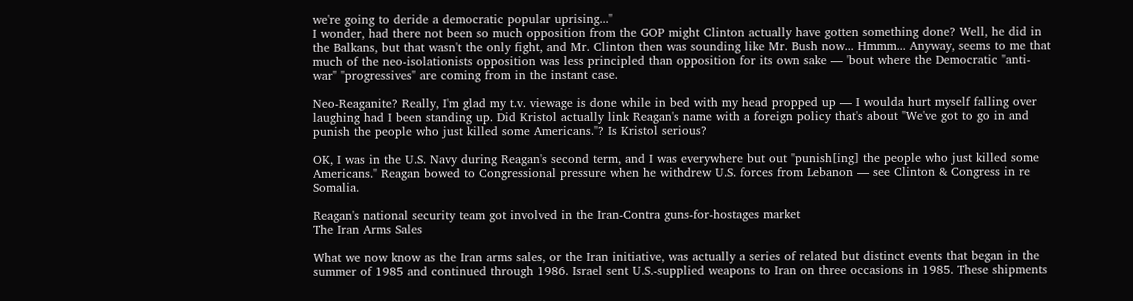we're going to deride a democratic popular uprising..."
I wonder, had there not been so much opposition from the GOP might Clinton actually have gotten something done? Well, he did in the Balkans, but that wasn't the only fight, and Mr. Clinton then was sounding like Mr. Bush now... Hmmm... Anyway, seems to me that much of the neo-isolationists opposition was less principled than opposition for its own sake — 'bout where the Democratic "anti-war" "progressives" are coming from in the instant case.

Neo-Reaganite? Really, I'm glad my t.v. viewage is done while in bed with my head propped up — I woulda hurt myself falling over laughing had I been standing up. Did Kristol actually link Reagan's name with a foreign policy that's about "We've got to go in and punish the people who just killed some Americans."? Is Kristol serious?

OK, I was in the U.S. Navy during Reagan's second term, and I was everywhere but out "punish[ing] the people who just killed some Americans." Reagan bowed to Congressional pressure when he withdrew U.S. forces from Lebanon — see Clinton & Congress in re Somalia.

Reagan's national security team got involved in the Iran-Contra guns-for-hostages market
The Iran Arms Sales

What we now know as the Iran arms sales, or the Iran initiative, was actually a series of related but distinct events that began in the summer of 1985 and continued through 1986. Israel sent U.S.-supplied weapons to Iran on three occasions in 1985. These shipments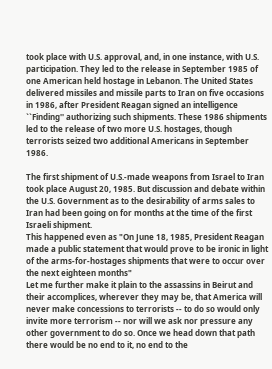took place with U.S. approval, and, in one instance, with U.S. participation. They led to the release in September 1985 of one American held hostage in Lebanon. The United States delivered missiles and missile parts to Iran on five occasions in 1986, after President Reagan signed an intelligence ``Finding'' authorizing such shipments. These 1986 shipments led to the release of two more U.S. hostages, though terrorists seized two additional Americans in September 1986.

The first shipment of U.S.-made weapons from Israel to Iran took place August 20, 1985. But discussion and debate within the U.S. Government as to the desirability of arms sales to Iran had been going on for months at the time of the first Israeli shipment.
This happened even as "On June 18, 1985, President Reagan made a public statement that would prove to be ironic in light of the arms-for-hostages shipments that were to occur over the next eighteen months"
Let me further make it plain to the assassins in Beirut and their accomplices, wherever they may be, that America will never make concessions to terrorists -- to do so would only invite more terrorism -- nor will we ask nor pressure any other government to do so. Once we head down that path there would be no end to it, no end to the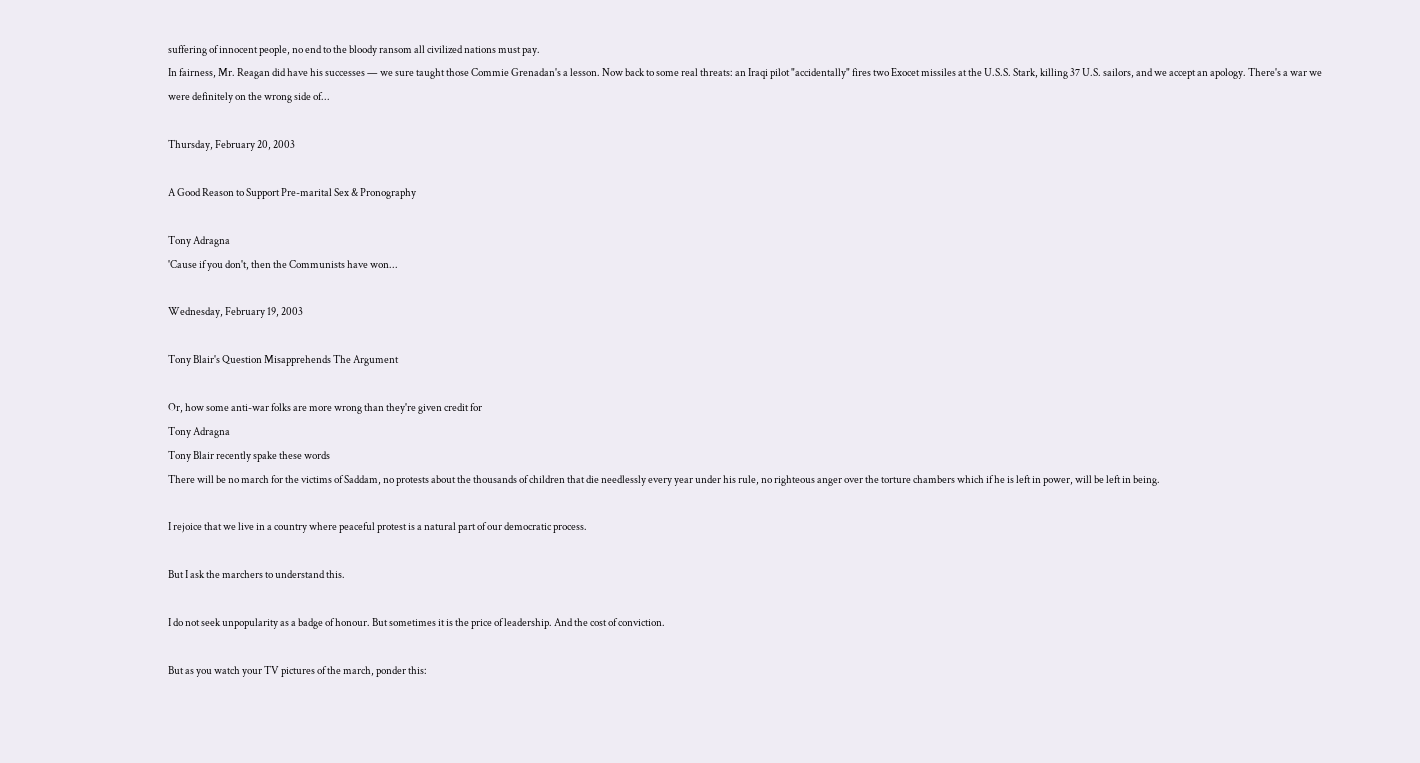suffering of innocent people, no end to the bloody ransom all civilized nations must pay.
In fairness, Mr. Reagan did have his successes — we sure taught those Commie Grenadan's a lesson. Now back to some real threats: an Iraqi pilot "accidentally" fires two Exocet missiles at the U.S.S. Stark, killing 37 U.S. sailors, and we accept an apology. There's a war we were definitely on the wrong side of...

Thursday, February 20, 2003

A Good Reason to Support Pre-marital Sex & Pronography

Tony Adragna
'Cause if you don't, then the Communists have won...

Wednesday, February 19, 2003

Tony Blair's Question Misapprehends The Argument

Or, how some anti-war folks are more wrong than they're given credit for
Tony Adragna
Tony Blair recently spake these words
There will be no march for the victims of Saddam, no protests about the thousands of children that die needlessly every year under his rule, no righteous anger over the torture chambers which if he is left in power, will be left in being.

I rejoice that we live in a country where peaceful protest is a natural part of our democratic process.

But I ask the marchers to understand this.

I do not seek unpopularity as a badge of honour. But sometimes it is the price of leadership. And the cost of conviction.

But as you watch your TV pictures of the march, ponder this: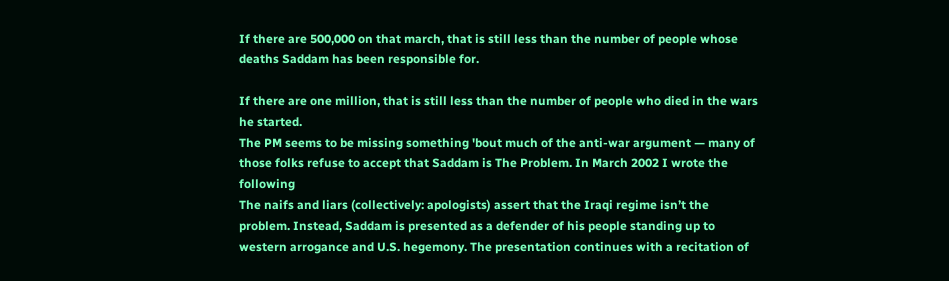If there are 500,000 on that march, that is still less than the number of people whose deaths Saddam has been responsible for.

If there are one million, that is still less than the number of people who died in the wars he started.
The PM seems to be missing something 'bout much of the anti-war argument — many of those folks refuse to accept that Saddam is The Problem. In March 2002 I wrote the following
The naifs and liars (collectively: apologists) assert that the Iraqi regime isn’t the problem. Instead, Saddam is presented as a defender of his people standing up to western arrogance and U.S. hegemony. The presentation continues with a recitation of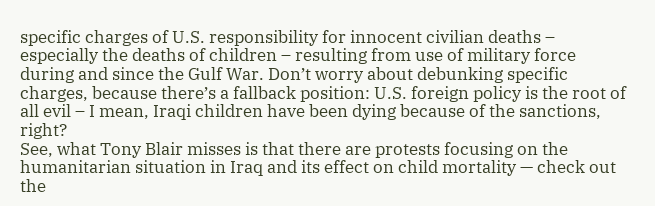specific charges of U.S. responsibility for innocent civilian deaths – especially the deaths of children – resulting from use of military force during and since the Gulf War. Don’t worry about debunking specific charges, because there’s a fallback position: U.S. foreign policy is the root of all evil – I mean, Iraqi children have been dying because of the sanctions, right?
See, what Tony Blair misses is that there are protests focusing on the humanitarian situation in Iraq and its effect on child mortality — check out the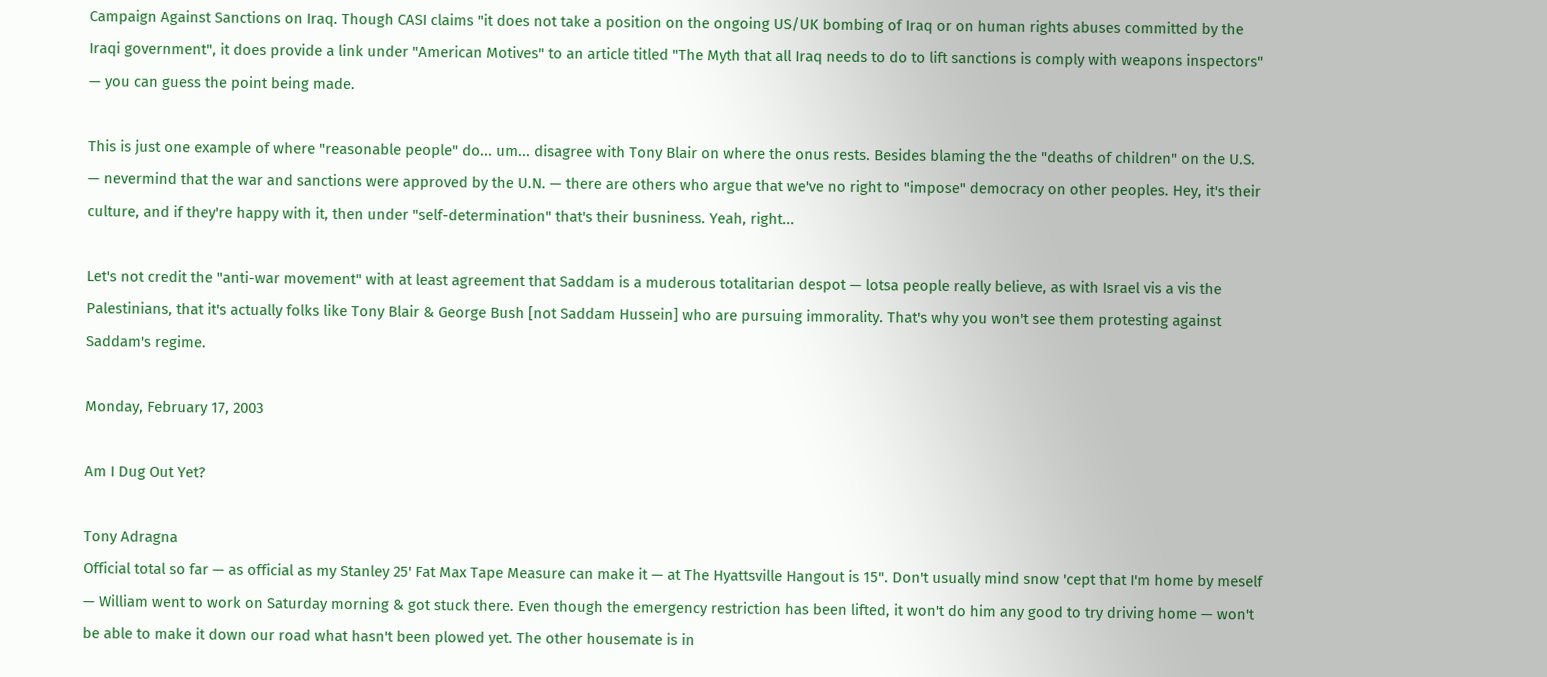Campaign Against Sanctions on Iraq. Though CASI claims "it does not take a position on the ongoing US/UK bombing of Iraq or on human rights abuses committed by the Iraqi government", it does provide a link under "American Motives" to an article titled "The Myth that all Iraq needs to do to lift sanctions is comply with weapons inspectors" — you can guess the point being made.

This is just one example of where "reasonable people" do... um... disagree with Tony Blair on where the onus rests. Besides blaming the the "deaths of children" on the U.S. — nevermind that the war and sanctions were approved by the U.N. — there are others who argue that we've no right to "impose" democracy on other peoples. Hey, it's their culture, and if they're happy with it, then under "self-determination" that's their busniness. Yeah, right...

Let's not credit the "anti-war movement" with at least agreement that Saddam is a muderous totalitarian despot — lotsa people really believe, as with Israel vis a vis the Palestinians, that it's actually folks like Tony Blair & George Bush [not Saddam Hussein] who are pursuing immorality. That's why you won't see them protesting against Saddam's regime.

Monday, February 17, 2003

Am I Dug Out Yet?

Tony Adragna
Official total so far — as official as my Stanley 25' Fat Max Tape Measure can make it — at The Hyattsville Hangout is 15". Don't usually mind snow 'cept that I'm home by meself — William went to work on Saturday morning & got stuck there. Even though the emergency restriction has been lifted, it won't do him any good to try driving home — won't be able to make it down our road what hasn't been plowed yet. The other housemate is in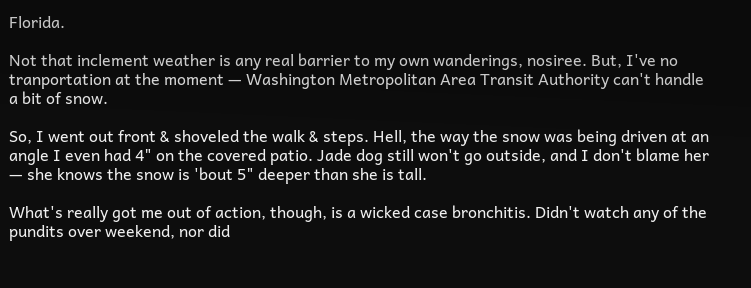Florida.

Not that inclement weather is any real barrier to my own wanderings, nosiree. But, I've no tranportation at the moment — Washington Metropolitan Area Transit Authority can't handle a bit of snow.

So, I went out front & shoveled the walk & steps. Hell, the way the snow was being driven at an angle I even had 4" on the covered patio. Jade dog still won't go outside, and I don't blame her — she knows the snow is 'bout 5" deeper than she is tall.

What's really got me out of action, though, is a wicked case bronchitis. Didn't watch any of the pundits over weekend, nor did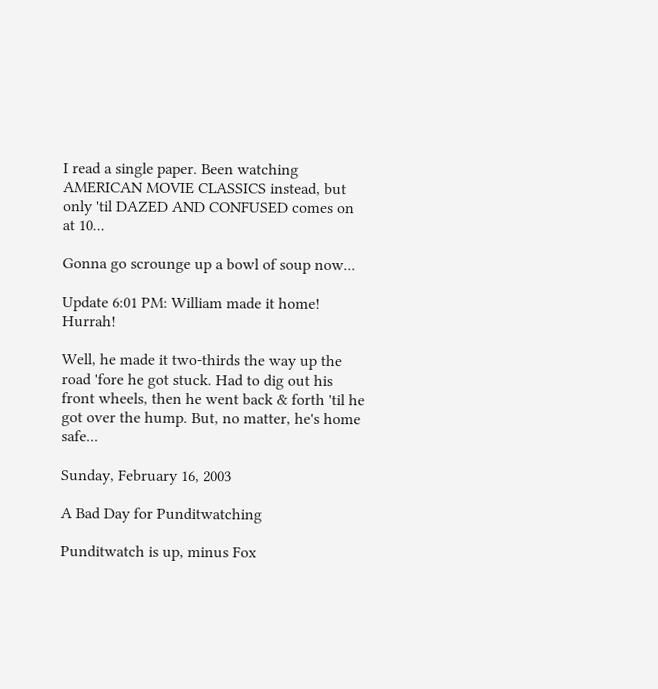I read a single paper. Been watching AMERICAN MOVIE CLASSICS instead, but only 'til DAZED AND CONFUSED comes on at 10...

Gonna go scrounge up a bowl of soup now...

Update 6:01 PM: William made it home! Hurrah!

Well, he made it two-thirds the way up the road 'fore he got stuck. Had to dig out his front wheels, then he went back & forth 'til he got over the hump. But, no matter, he's home safe...

Sunday, February 16, 2003

A Bad Day for Punditwatching

Punditwatch is up, minus Fox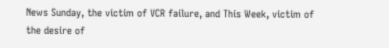News Sunday, the victim of VCR failure, and This Week, victim of the desire of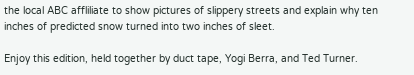the local ABC affliliate to show pictures of slippery streets and explain why ten inches of predicted snow turned into two inches of sleet.

Enjoy this edition, held together by duct tape, Yogi Berra, and Ted Turner.